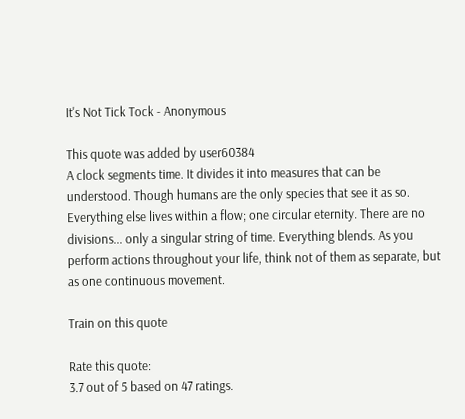It's Not Tick Tock - Anonymous

This quote was added by user60384
A clock segments time. It divides it into measures that can be understood. Though humans are the only species that see it as so. Everything else lives within a flow; one circular eternity. There are no divisions... only a singular string of time. Everything blends. As you perform actions throughout your life, think not of them as separate, but as one continuous movement.

Train on this quote

Rate this quote:
3.7 out of 5 based on 47 ratings.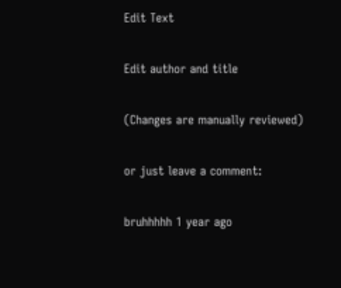Edit Text

Edit author and title

(Changes are manually reviewed)

or just leave a comment:

bruhhhhh 1 year ago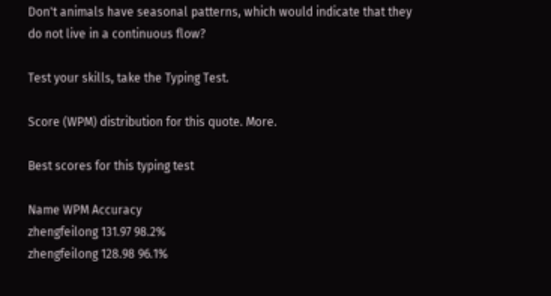Don't animals have seasonal patterns, which would indicate that they do not live in a continuous flow?

Test your skills, take the Typing Test.

Score (WPM) distribution for this quote. More.

Best scores for this typing test

Name WPM Accuracy
zhengfeilong 131.97 98.2%
zhengfeilong 128.98 96.1%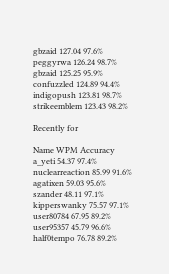gbzaid 127.04 97.6%
peggyrwa 126.24 98.7%
gbzaid 125.25 95.9%
confuzzled 124.89 94.4%
indigopush 123.81 98.7%
strikeemblem 123.43 98.2%

Recently for

Name WPM Accuracy
a_yeti 54.37 97.4%
nuclearreaction 85.99 91.6%
agatixen 59.03 95.6%
szander 48.11 97.1%
kipperswanky 75.57 97.1%
user80784 67.95 89.2%
user95357 45.79 96.6%
half0tempo 76.78 89.2%